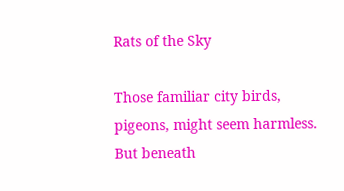Rats of the Sky

Those familiar city birds, pigeons, might seem harmless. But beneath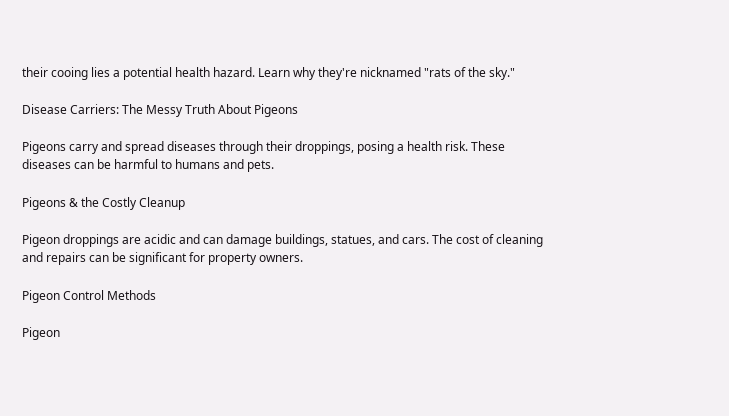their cooing lies a potential health hazard. Learn why they're nicknamed "rats of the sky."

Disease Carriers: The Messy Truth About Pigeons

Pigeons carry and spread diseases through their droppings, posing a health risk. These diseases can be harmful to humans and pets.

Pigeons & the Costly Cleanup

Pigeon droppings are acidic and can damage buildings, statues, and cars. The cost of cleaning and repairs can be significant for property owners.

Pigeon Control Methods

Pigeon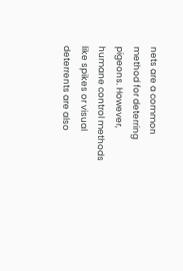nets are a common method for deterring pigeons. However, humane control methods like spikes or visual deterrents are also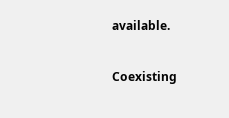available.

Coexisting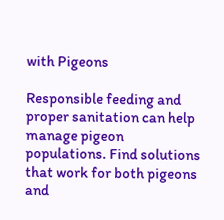with Pigeons

Responsible feeding and proper sanitation can help manage pigeon populations. Find solutions that work for both pigeons and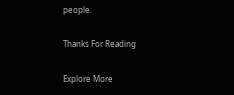people.

Thanks For Reading

Explore More